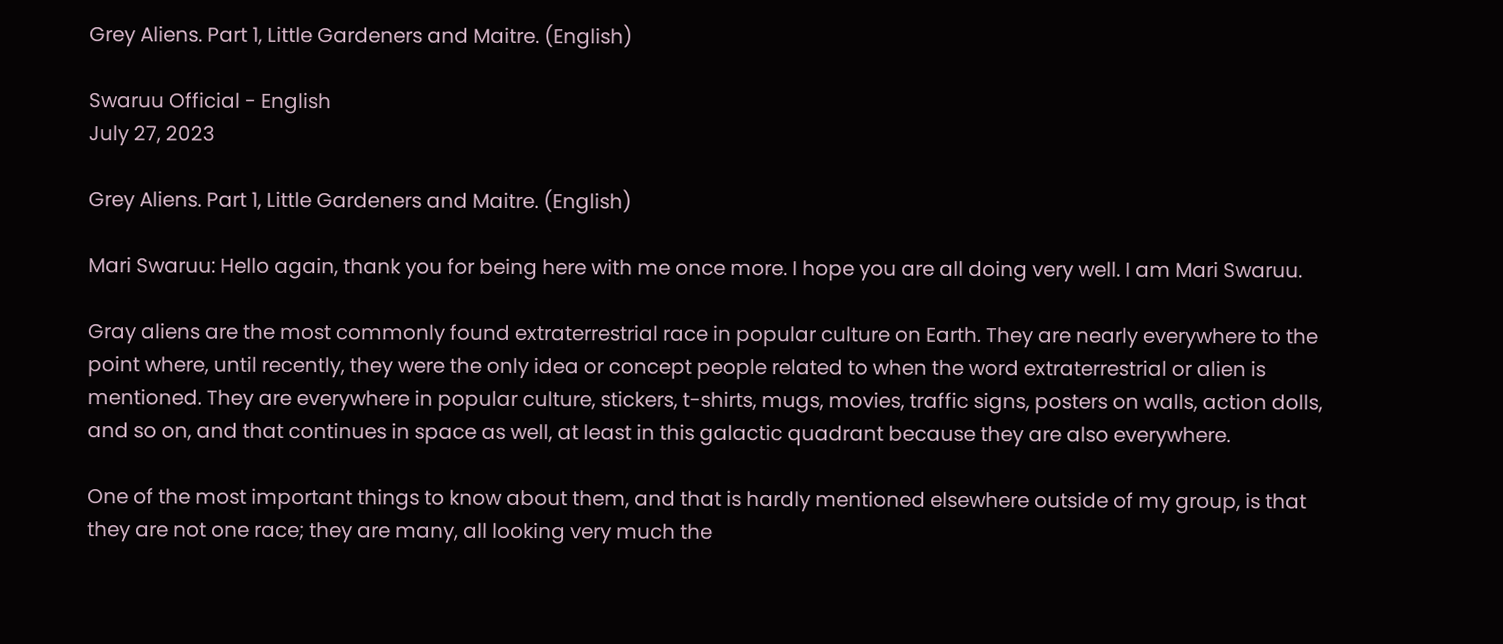Grey Aliens. Part 1, Little Gardeners and Maitre. (English)

Swaruu Official - English
July 27, 2023

Grey Aliens. Part 1, Little Gardeners and Maitre. (English)

Mari Swaruu: Hello again, thank you for being here with me once more. I hope you are all doing very well. I am Mari Swaruu.

Gray aliens are the most commonly found extraterrestrial race in popular culture on Earth. They are nearly everywhere to the point where, until recently, they were the only idea or concept people related to when the word extraterrestrial or alien is mentioned. They are everywhere in popular culture, stickers, t-shirts, mugs, movies, traffic signs, posters on walls, action dolls, and so on, and that continues in space as well, at least in this galactic quadrant because they are also everywhere.

One of the most important things to know about them, and that is hardly mentioned elsewhere outside of my group, is that they are not one race; they are many, all looking very much the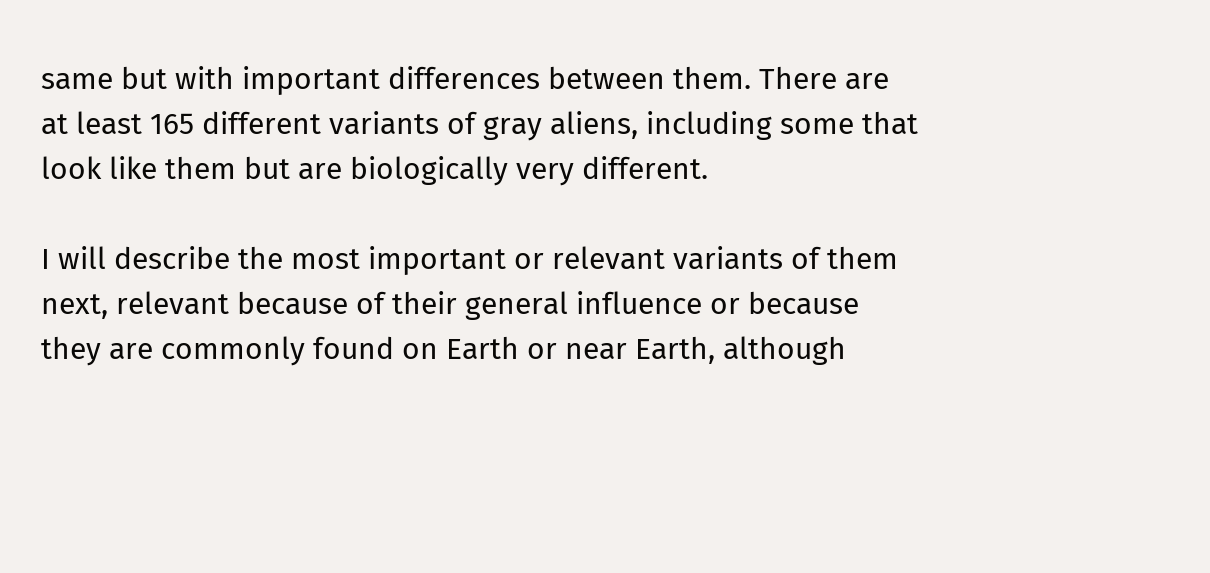same but with important differences between them. There are at least 165 different variants of gray aliens, including some that look like them but are biologically very different.

I will describe the most important or relevant variants of them next, relevant because of their general influence or because they are commonly found on Earth or near Earth, although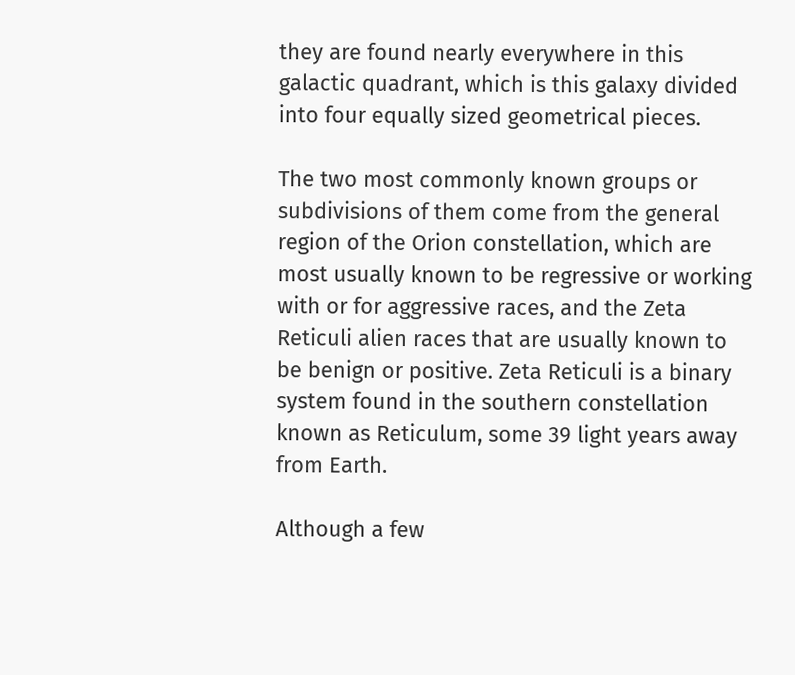they are found nearly everywhere in this galactic quadrant, which is this galaxy divided into four equally sized geometrical pieces.

The two most commonly known groups or subdivisions of them come from the general region of the Orion constellation, which are most usually known to be regressive or working with or for aggressive races, and the Zeta Reticuli alien races that are usually known to be benign or positive. Zeta Reticuli is a binary system found in the southern constellation known as Reticulum, some 39 light years away from Earth.

Although a few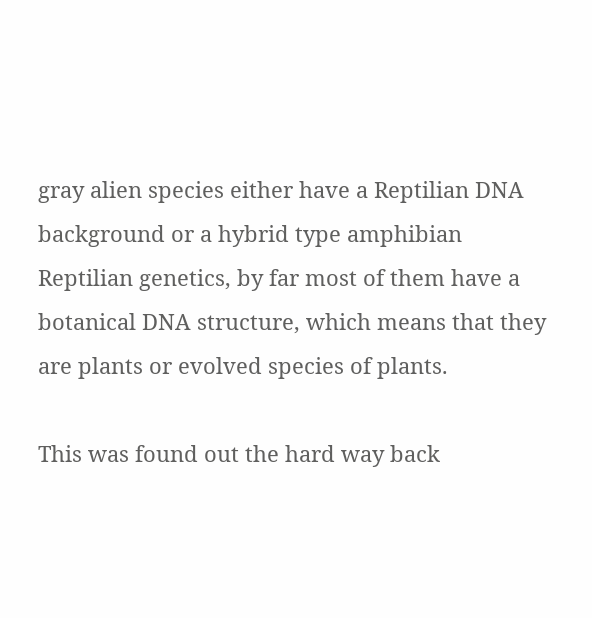gray alien species either have a Reptilian DNA background or a hybrid type amphibian Reptilian genetics, by far most of them have a botanical DNA structure, which means that they are plants or evolved species of plants.

This was found out the hard way back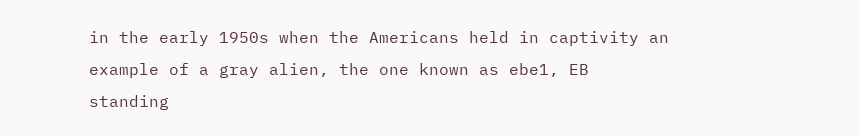in the early 1950s when the Americans held in captivity an example of a gray alien, the one known as ebe1, EB standing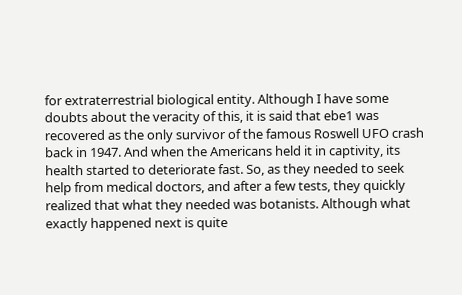for extraterrestrial biological entity. Although I have some doubts about the veracity of this, it is said that ebe1 was recovered as the only survivor of the famous Roswell UFO crash back in 1947. And when the Americans held it in captivity, its health started to deteriorate fast. So, as they needed to seek help from medical doctors, and after a few tests, they quickly realized that what they needed was botanists. Although what exactly happened next is quite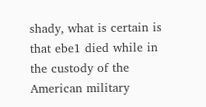shady, what is certain is that ebe1 died while in the custody of the American military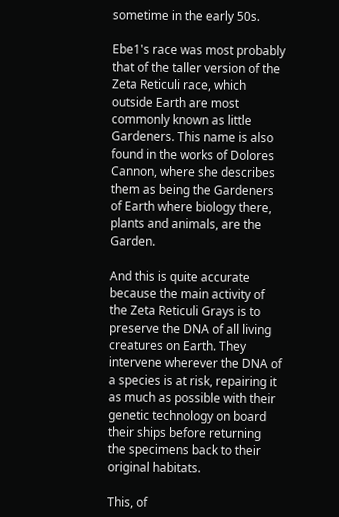sometime in the early 50s.

Ebe1's race was most probably that of the taller version of the Zeta Reticuli race, which outside Earth are most commonly known as little Gardeners. This name is also found in the works of Dolores Cannon, where she describes them as being the Gardeners of Earth where biology there, plants and animals, are the Garden.

And this is quite accurate because the main activity of the Zeta Reticuli Grays is to preserve the DNA of all living creatures on Earth. They intervene wherever the DNA of a species is at risk, repairing it as much as possible with their genetic technology on board their ships before returning the specimens back to their original habitats.

This, of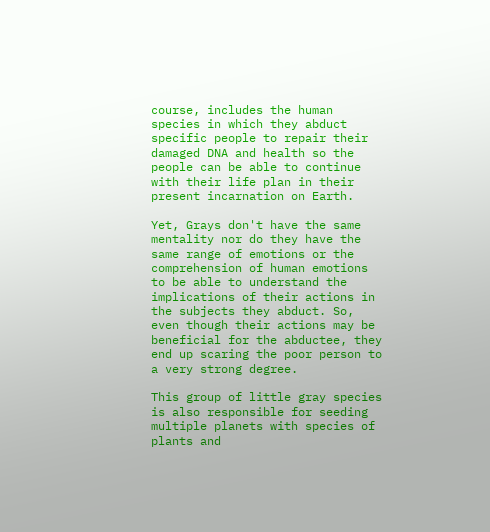course, includes the human species in which they abduct specific people to repair their damaged DNA and health so the people can be able to continue with their life plan in their present incarnation on Earth.

Yet, Grays don't have the same mentality nor do they have the same range of emotions or the comprehension of human emotions to be able to understand the implications of their actions in the subjects they abduct. So, even though their actions may be beneficial for the abductee, they end up scaring the poor person to a very strong degree.

This group of little gray species is also responsible for seeding multiple planets with species of plants and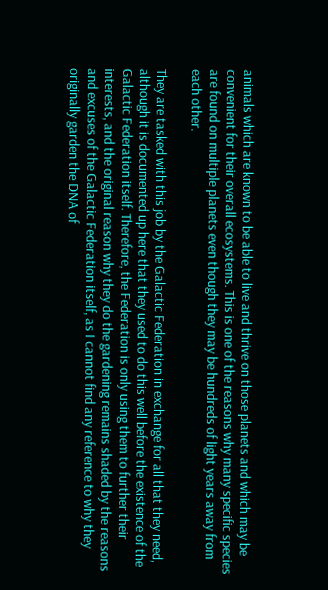animals which are known to be able to live and thrive on those planets and which may be convenient for their overall ecosystems. This is one of the reasons why many specific species are found on multiple planets even though they may be hundreds of light years away from each other.

They are tasked with this job by the Galactic Federation in exchange for all that they need, although it is documented up here that they used to do this well before the existence of the Galactic Federation itself. Therefore, the Federation is only using them to further their interests, and the original reason why they do the gardening remains shaded by the reasons and excuses of the Galactic Federation itself, as I cannot find any reference to why they originally garden the DNA of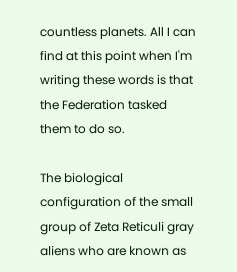countless planets. All I can find at this point when I'm writing these words is that the Federation tasked them to do so.

The biological configuration of the small group of Zeta Reticuli gray aliens who are known as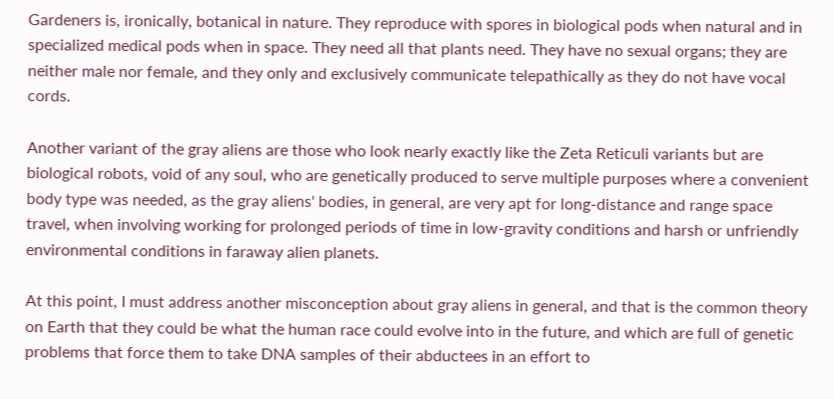Gardeners is, ironically, botanical in nature. They reproduce with spores in biological pods when natural and in specialized medical pods when in space. They need all that plants need. They have no sexual organs; they are neither male nor female, and they only and exclusively communicate telepathically as they do not have vocal cords.

Another variant of the gray aliens are those who look nearly exactly like the Zeta Reticuli variants but are biological robots, void of any soul, who are genetically produced to serve multiple purposes where a convenient body type was needed, as the gray aliens' bodies, in general, are very apt for long-distance and range space travel, when involving working for prolonged periods of time in low-gravity conditions and harsh or unfriendly environmental conditions in faraway alien planets.

At this point, I must address another misconception about gray aliens in general, and that is the common theory on Earth that they could be what the human race could evolve into in the future, and which are full of genetic problems that force them to take DNA samples of their abductees in an effort to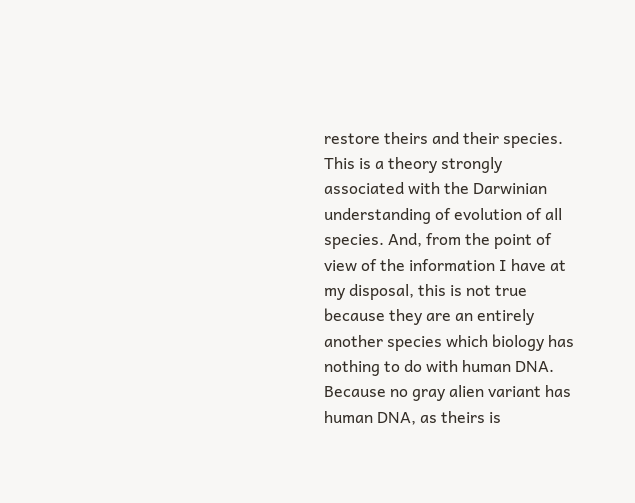restore theirs and their species. This is a theory strongly associated with the Darwinian understanding of evolution of all species. And, from the point of view of the information I have at my disposal, this is not true because they are an entirely another species which biology has nothing to do with human DNA. Because no gray alien variant has human DNA, as theirs is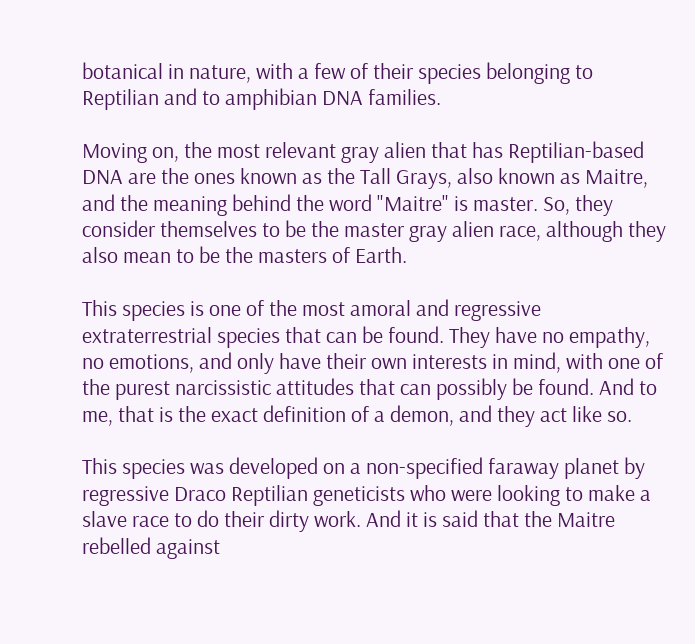botanical in nature, with a few of their species belonging to Reptilian and to amphibian DNA families.

Moving on, the most relevant gray alien that has Reptilian-based DNA are the ones known as the Tall Grays, also known as Maitre, and the meaning behind the word "Maitre" is master. So, they consider themselves to be the master gray alien race, although they also mean to be the masters of Earth.

This species is one of the most amoral and regressive extraterrestrial species that can be found. They have no empathy, no emotions, and only have their own interests in mind, with one of the purest narcissistic attitudes that can possibly be found. And to me, that is the exact definition of a demon, and they act like so.

This species was developed on a non-specified faraway planet by regressive Draco Reptilian geneticists who were looking to make a slave race to do their dirty work. And it is said that the Maitre rebelled against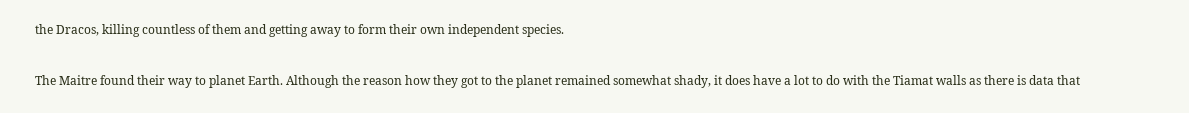the Dracos, killing countless of them and getting away to form their own independent species.

The Maitre found their way to planet Earth. Although the reason how they got to the planet remained somewhat shady, it does have a lot to do with the Tiamat walls as there is data that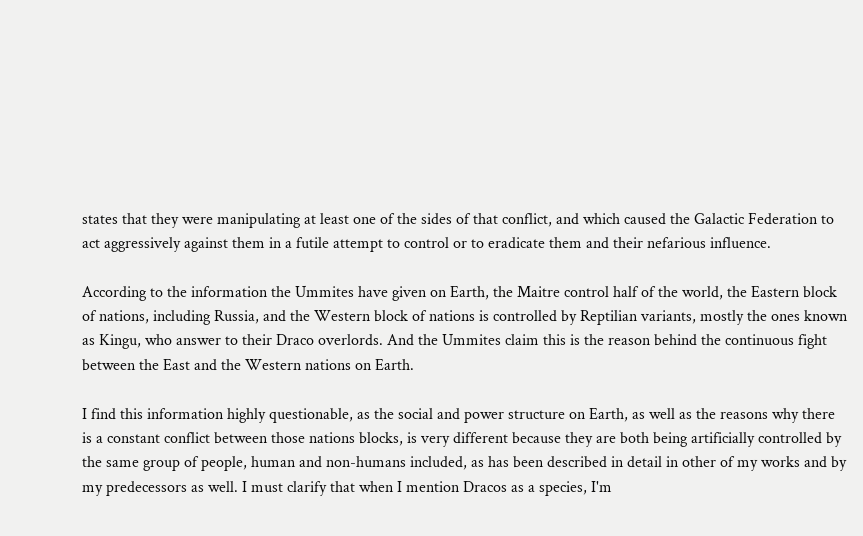states that they were manipulating at least one of the sides of that conflict, and which caused the Galactic Federation to act aggressively against them in a futile attempt to control or to eradicate them and their nefarious influence.

According to the information the Ummites have given on Earth, the Maitre control half of the world, the Eastern block of nations, including Russia, and the Western block of nations is controlled by Reptilian variants, mostly the ones known as Kingu, who answer to their Draco overlords. And the Ummites claim this is the reason behind the continuous fight between the East and the Western nations on Earth.

I find this information highly questionable, as the social and power structure on Earth, as well as the reasons why there is a constant conflict between those nations blocks, is very different because they are both being artificially controlled by the same group of people, human and non-humans included, as has been described in detail in other of my works and by my predecessors as well. I must clarify that when I mention Dracos as a species, I'm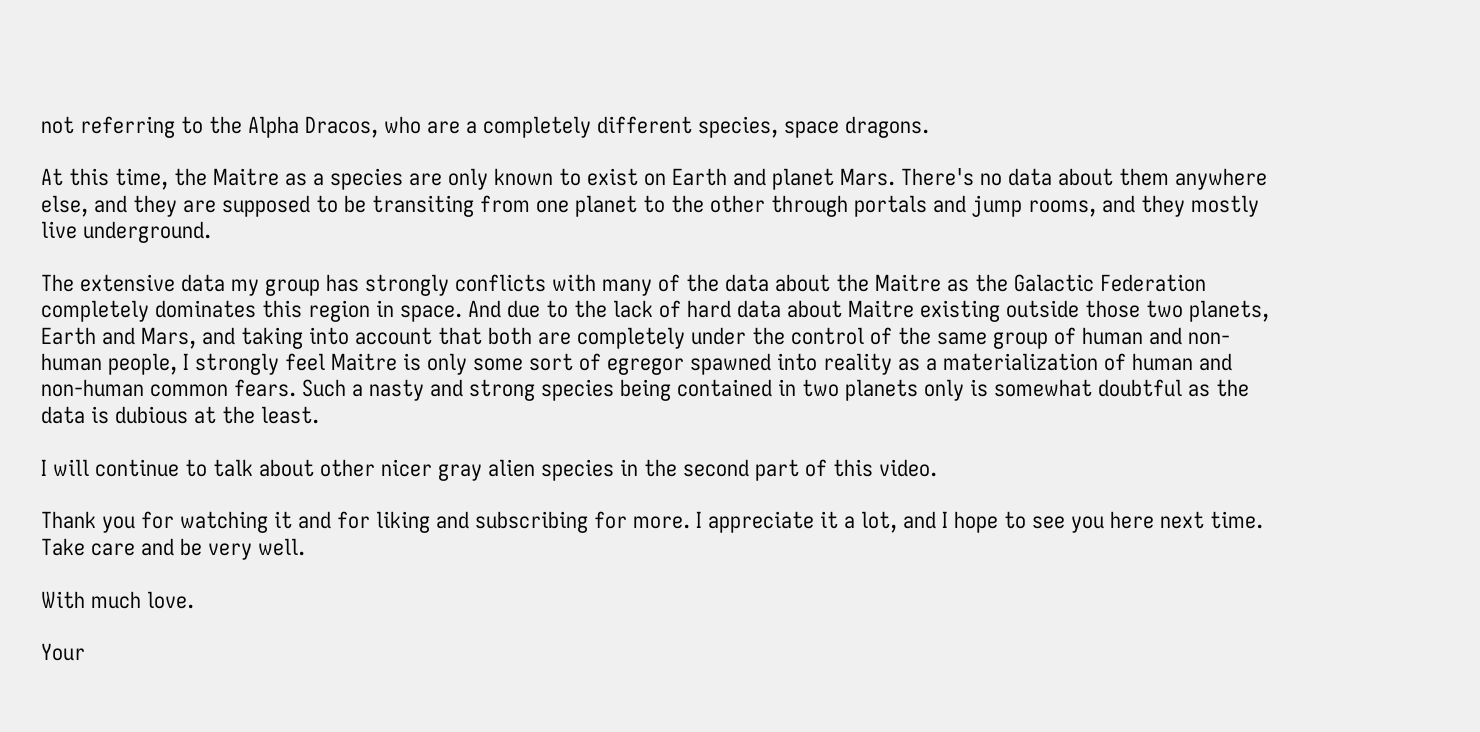not referring to the Alpha Dracos, who are a completely different species, space dragons.

At this time, the Maitre as a species are only known to exist on Earth and planet Mars. There's no data about them anywhere else, and they are supposed to be transiting from one planet to the other through portals and jump rooms, and they mostly live underground.

The extensive data my group has strongly conflicts with many of the data about the Maitre as the Galactic Federation completely dominates this region in space. And due to the lack of hard data about Maitre existing outside those two planets, Earth and Mars, and taking into account that both are completely under the control of the same group of human and non-human people, I strongly feel Maitre is only some sort of egregor spawned into reality as a materialization of human and non-human common fears. Such a nasty and strong species being contained in two planets only is somewhat doubtful as the data is dubious at the least.

I will continue to talk about other nicer gray alien species in the second part of this video.

Thank you for watching it and for liking and subscribing for more. I appreciate it a lot, and I hope to see you here next time. Take care and be very well.

With much love.

Your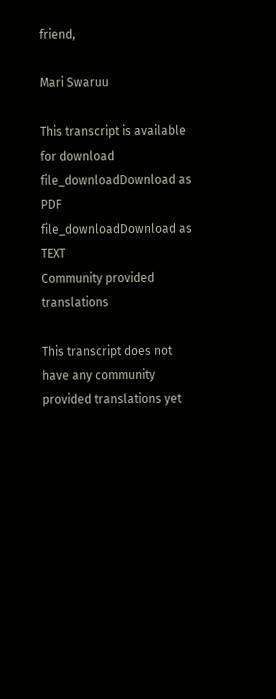friend,

Mari Swaruu

This transcript is available for download
file_downloadDownload as PDF file_downloadDownload as TEXT
Community provided translations

This transcript does not have any community provided translations yet